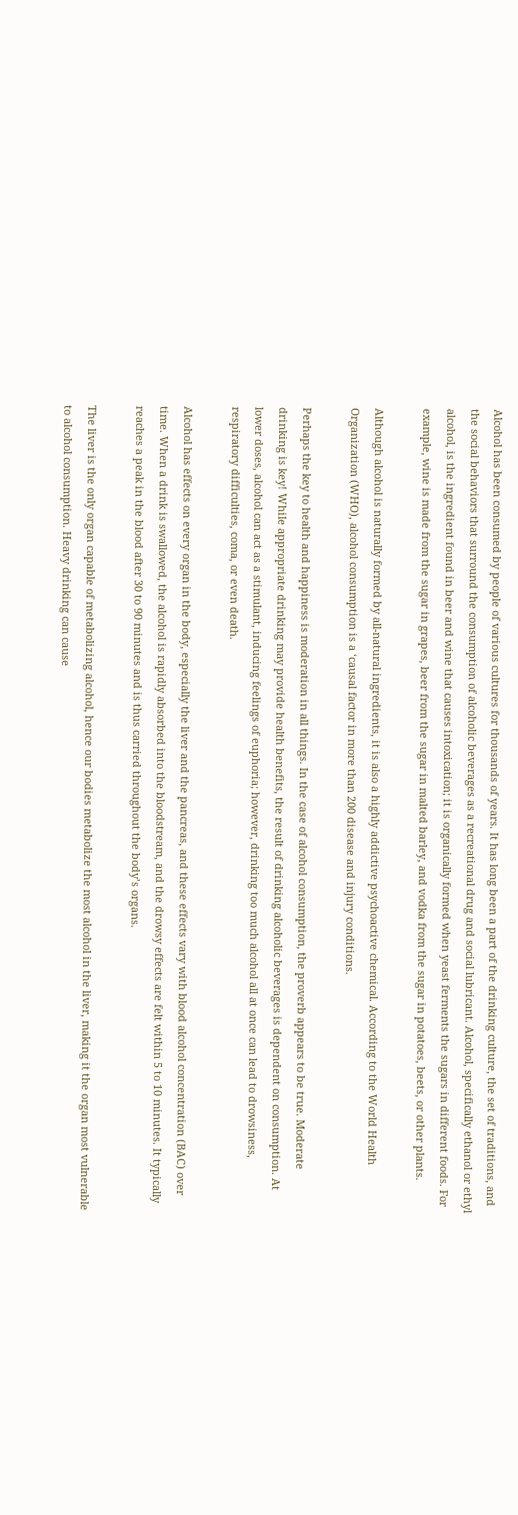Alcohol has been consumed by people of various cultures for thousands of years. It has long been a part of the drinking culture, the set of traditions, and the social behaviors that surround the consumption of alcoholic beverages as a recreational drug and social lubricant. Alcohol, specifically ethanol or ethyl alcohol, is the ingredient found in beer and wine that causes intoxication; it is organically formed when yeast ferments the sugars in different foods. For example, wine is made from the sugar in grapes, beer from the sugar in malted barley, and vodka from the sugar in potatoes, beets, or other plants.

Although alcohol is naturally formed by all-natural ingredients, it is also a highly addictive psychoactive chemical. According to the World Health Organization (WHO), alcohol consumption is a ‘causal factor in more than 200 disease and injury conditions.

Perhaps the key to health and happiness is moderation in all things. In the case of alcohol consumption, the proverb appears to be true. Moderate drinking is key! While appropriate drinking may provide health benefits, the result of drinking alcoholic beverages is dependent on consumption. At lower doses, alcohol can act as a stimulant, inducing feelings of euphoria; however, drinking too much alcohol all at once can lead to drowsiness, respiratory difficulties, coma, or even death.

Alcohol has effects on every organ in the body, especially the liver and the pancreas, and these effects vary with blood alcohol concentration (BAC) over time. When a drink is swallowed, the alcohol is rapidly absorbed into the bloodstream, and the drowsy effects are felt within 5 to 10 minutes. It typically reaches a peak in the blood after 30 to 90 minutes and is thus carried throughout the body’s organs.

The liver is the only organ capable of metabolizing alcohol, hence our bodies metabolize the most alcohol in the liver, making it the organ most vulnerable to alcohol consumption. Heavy drinking can cause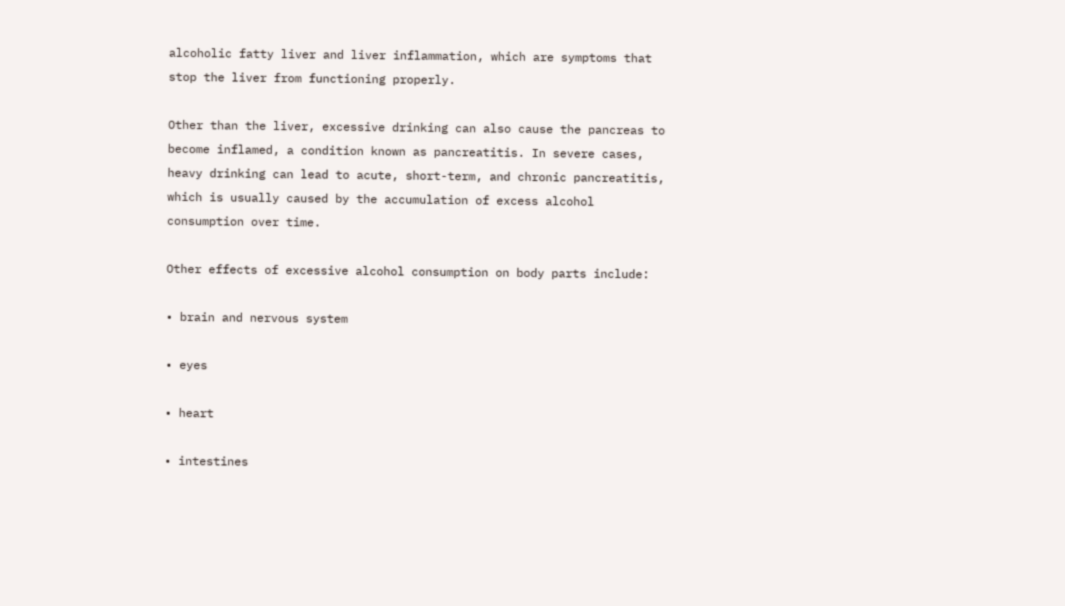alcoholic fatty liver and liver inflammation, which are symptoms that stop the liver from functioning properly.

Other than the liver, excessive drinking can also cause the pancreas to become inflamed, a condition known as pancreatitis. In severe cases, heavy drinking can lead to acute, short-term, and chronic pancreatitis, which is usually caused by the accumulation of excess alcohol consumption over time.

Other effects of excessive alcohol consumption on body parts include:

• brain and nervous system

• eyes

• heart

• intestines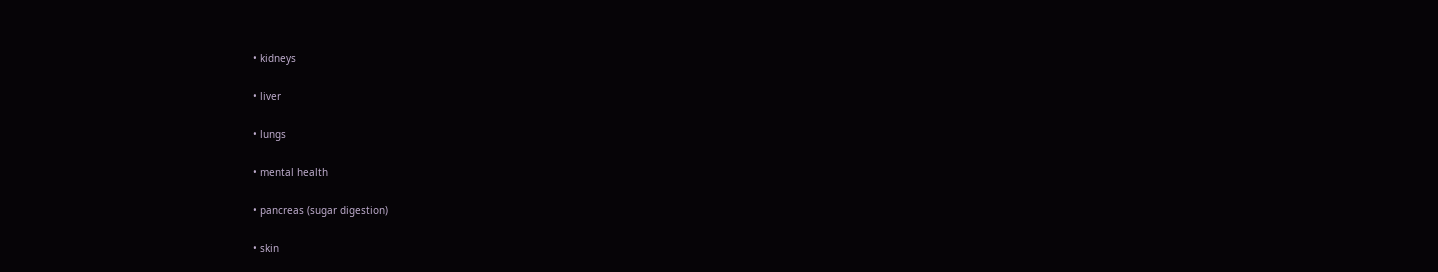• kidneys

• liver

• lungs

• mental health

• pancreas (sugar digestion)

• skin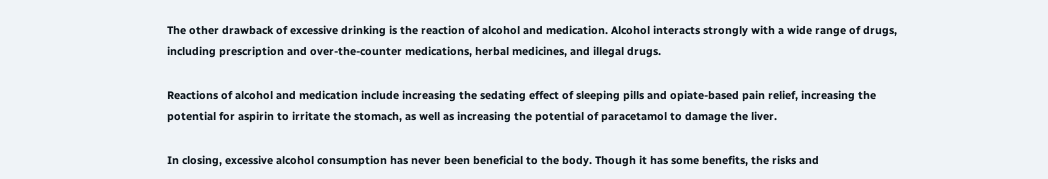The other drawback of excessive drinking is the reaction of alcohol and medication. Alcohol interacts strongly with a wide range of drugs, including prescription and over-the-counter medications, herbal medicines, and illegal drugs.

Reactions of alcohol and medication include increasing the sedating effect of sleeping pills and opiate-based pain relief, increasing the potential for aspirin to irritate the stomach, as well as increasing the potential of paracetamol to damage the liver.

In closing, excessive alcohol consumption has never been beneficial to the body. Though it has some benefits, the risks and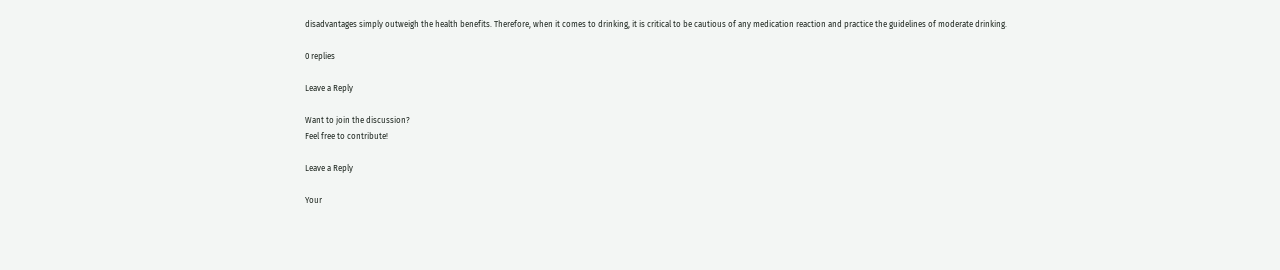disadvantages simply outweigh the health benefits. Therefore, when it comes to drinking, it is critical to be cautious of any medication reaction and practice the guidelines of moderate drinking.

0 replies

Leave a Reply

Want to join the discussion?
Feel free to contribute!

Leave a Reply

Your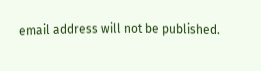email address will not be published.